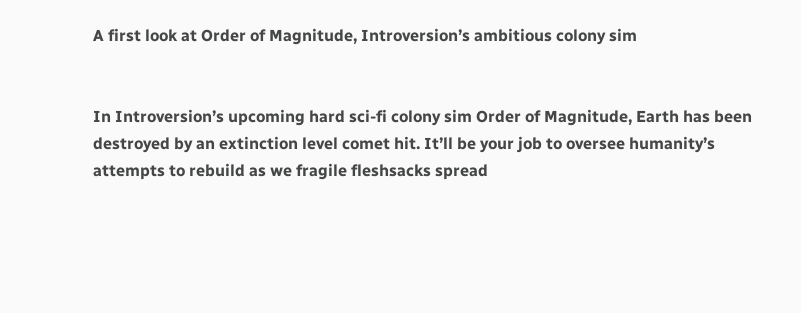A first look at Order of Magnitude, Introversion’s ambitious colony sim


In Introversion’s upcoming hard sci-fi colony sim Order of Magnitude, Earth has been destroyed by an extinction level comet hit. It’ll be your job to oversee humanity’s attempts to rebuild as we fragile fleshsacks spread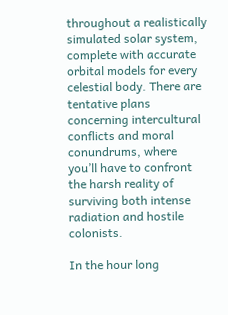throughout a realistically simulated solar system, complete with accurate orbital models for every celestial body. There are tentative plans concerning intercultural conflicts and moral conundrums, where you’ll have to confront the harsh reality of surviving both intense radiation and hostile colonists.

In the hour long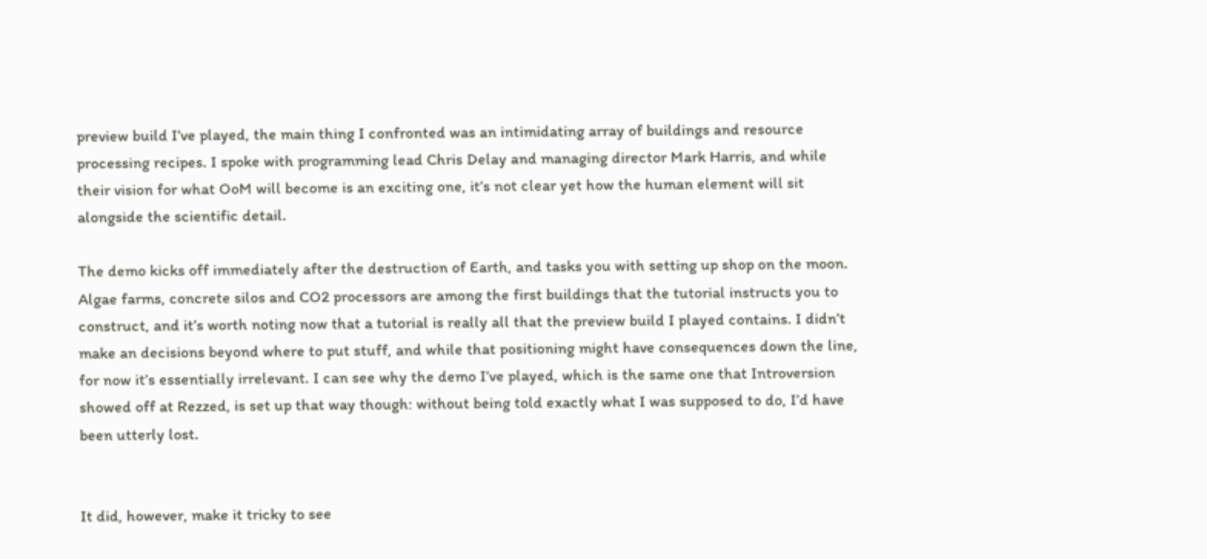preview build I’ve played, the main thing I confronted was an intimidating array of buildings and resource processing recipes. I spoke with programming lead Chris Delay and managing director Mark Harris, and while their vision for what OoM will become is an exciting one, it’s not clear yet how the human element will sit alongside the scientific detail.

The demo kicks off immediately after the destruction of Earth, and tasks you with setting up shop on the moon. Algae farms, concrete silos and CO2 processors are among the first buildings that the tutorial instructs you to construct, and it’s worth noting now that a tutorial is really all that the preview build I played contains. I didn’t make an decisions beyond where to put stuff, and while that positioning might have consequences down the line, for now it’s essentially irrelevant. I can see why the demo I’ve played, which is the same one that Introversion showed off at Rezzed, is set up that way though: without being told exactly what I was supposed to do, I’d have been utterly lost.


It did, however, make it tricky to see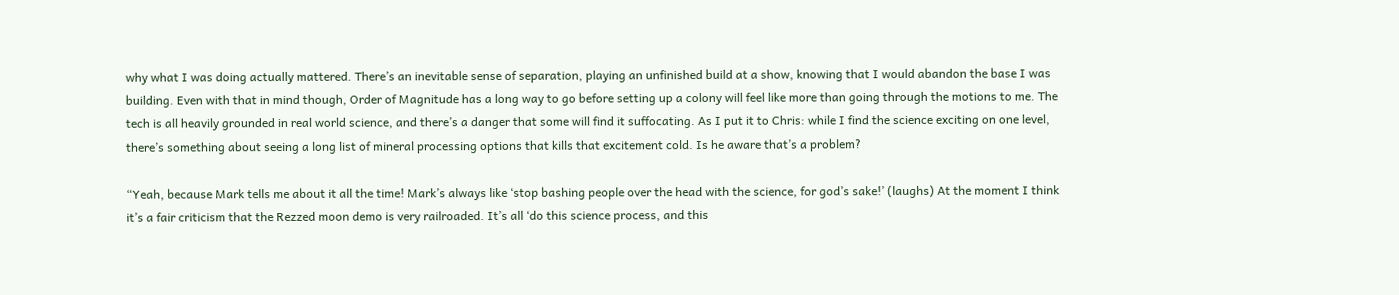why what I was doing actually mattered. There’s an inevitable sense of separation, playing an unfinished build at a show, knowing that I would abandon the base I was building. Even with that in mind though, Order of Magnitude has a long way to go before setting up a colony will feel like more than going through the motions to me. The tech is all heavily grounded in real world science, and there’s a danger that some will find it suffocating. As I put it to Chris: while I find the science exciting on one level, there’s something about seeing a long list of mineral processing options that kills that excitement cold. Is he aware that’s a problem?

“Yeah, because Mark tells me about it all the time! Mark’s always like ‘stop bashing people over the head with the science, for god’s sake!’ (laughs) At the moment I think it’s a fair criticism that the Rezzed moon demo is very railroaded. It’s all ‘do this science process, and this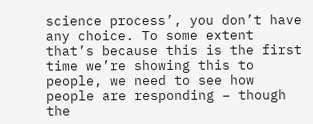science process’, you don’t have any choice. To some extent that’s because this is the first time we’re showing this to people, we need to see how people are responding – though the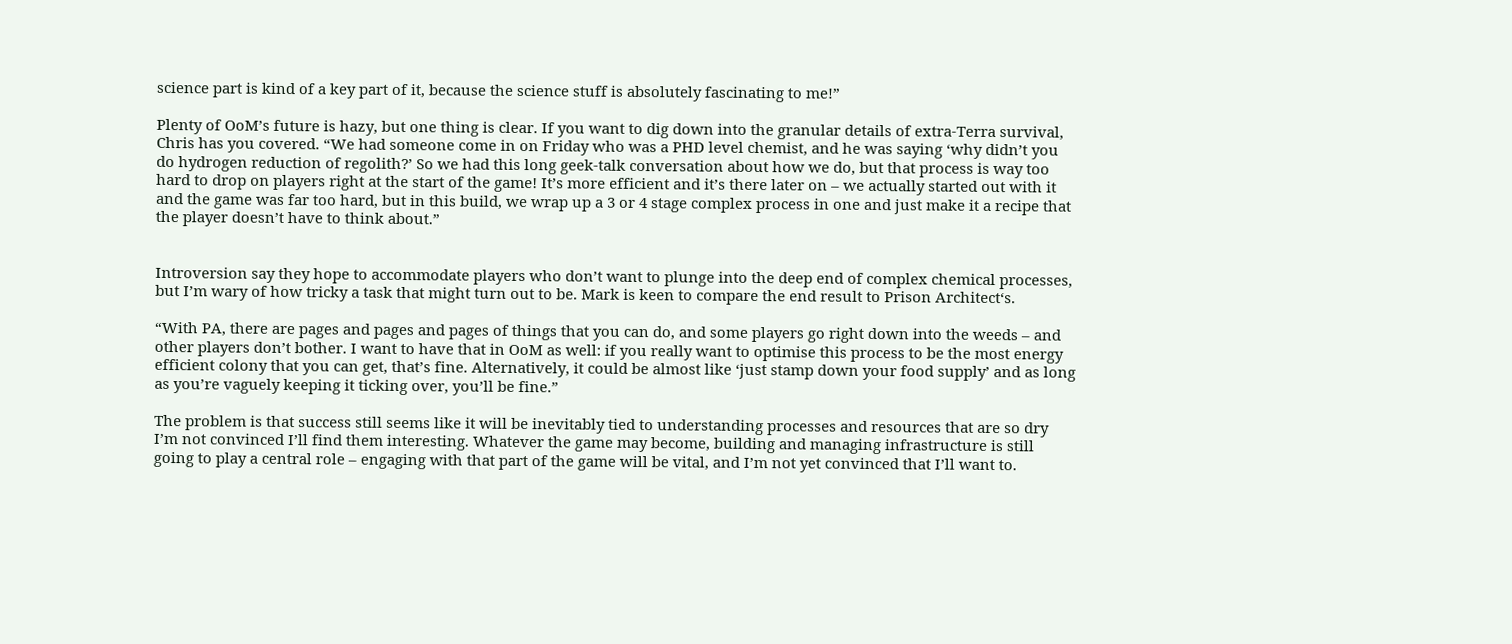science part is kind of a key part of it, because the science stuff is absolutely fascinating to me!”

Plenty of OoM’s future is hazy, but one thing is clear. If you want to dig down into the granular details of extra-Terra survival, Chris has you covered. “We had someone come in on Friday who was a PHD level chemist, and he was saying ‘why didn’t you do hydrogen reduction of regolith?’ So we had this long geek-talk conversation about how we do, but that process is way too hard to drop on players right at the start of the game! It’s more efficient and it’s there later on – we actually started out with it and the game was far too hard, but in this build, we wrap up a 3 or 4 stage complex process in one and just make it a recipe that the player doesn’t have to think about.”


Introversion say they hope to accommodate players who don’t want to plunge into the deep end of complex chemical processes, but I’m wary of how tricky a task that might turn out to be. Mark is keen to compare the end result to Prison Architect‘s.

“With PA, there are pages and pages and pages of things that you can do, and some players go right down into the weeds – and other players don’t bother. I want to have that in OoM as well: if you really want to optimise this process to be the most energy efficient colony that you can get, that’s fine. Alternatively, it could be almost like ‘just stamp down your food supply’ and as long as you’re vaguely keeping it ticking over, you’ll be fine.”

The problem is that success still seems like it will be inevitably tied to understanding processes and resources that are so dry I’m not convinced I’ll find them interesting. Whatever the game may become, building and managing infrastructure is still going to play a central role – engaging with that part of the game will be vital, and I’m not yet convinced that I’ll want to.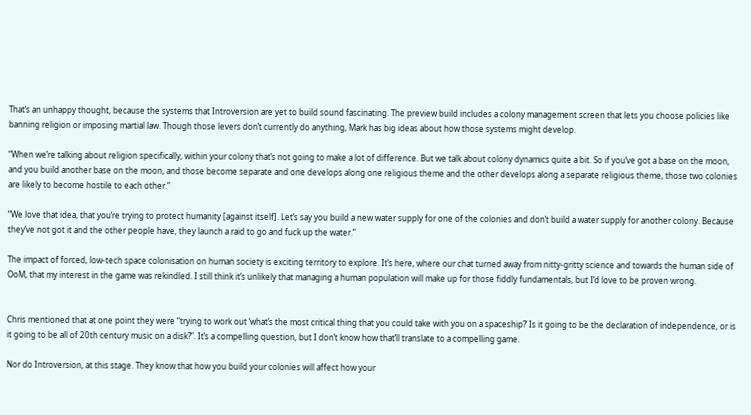That’s an unhappy thought, because the systems that Introversion are yet to build sound fascinating. The preview build includes a colony management screen that lets you choose policies like banning religion or imposing martial law. Though those levers don’t currently do anything, Mark has big ideas about how those systems might develop.

“When we’re talking about religion specifically, within your colony that’s not going to make a lot of difference. But we talk about colony dynamics quite a bit. So if you’ve got a base on the moon, and you build another base on the moon, and those become separate and one develops along one religious theme and the other develops along a separate religious theme, those two colonies are likely to become hostile to each other.”

“We love that idea, that you’re trying to protect humanity [against itself]. Let’s say you build a new water supply for one of the colonies and don’t build a water supply for another colony. Because they’ve not got it and the other people have, they launch a raid to go and fuck up the water.”

The impact of forced, low-tech space colonisation on human society is exciting territory to explore. It’s here, where our chat turned away from nitty-gritty science and towards the human side of OoM, that my interest in the game was rekindled. I still think it’s unlikely that managing a human population will make up for those fiddly fundamentals, but I’d love to be proven wrong.


Chris mentioned that at one point they were “trying to work out ‘what’s the most critical thing that you could take with you on a spaceship?’ Is it going to be the declaration of independence, or is it going to be all of 20th century music on a disk?”. It’s a compelling question, but I don’t know how that’ll translate to a compelling game.

Nor do Introversion, at this stage. They know that how you build your colonies will affect how your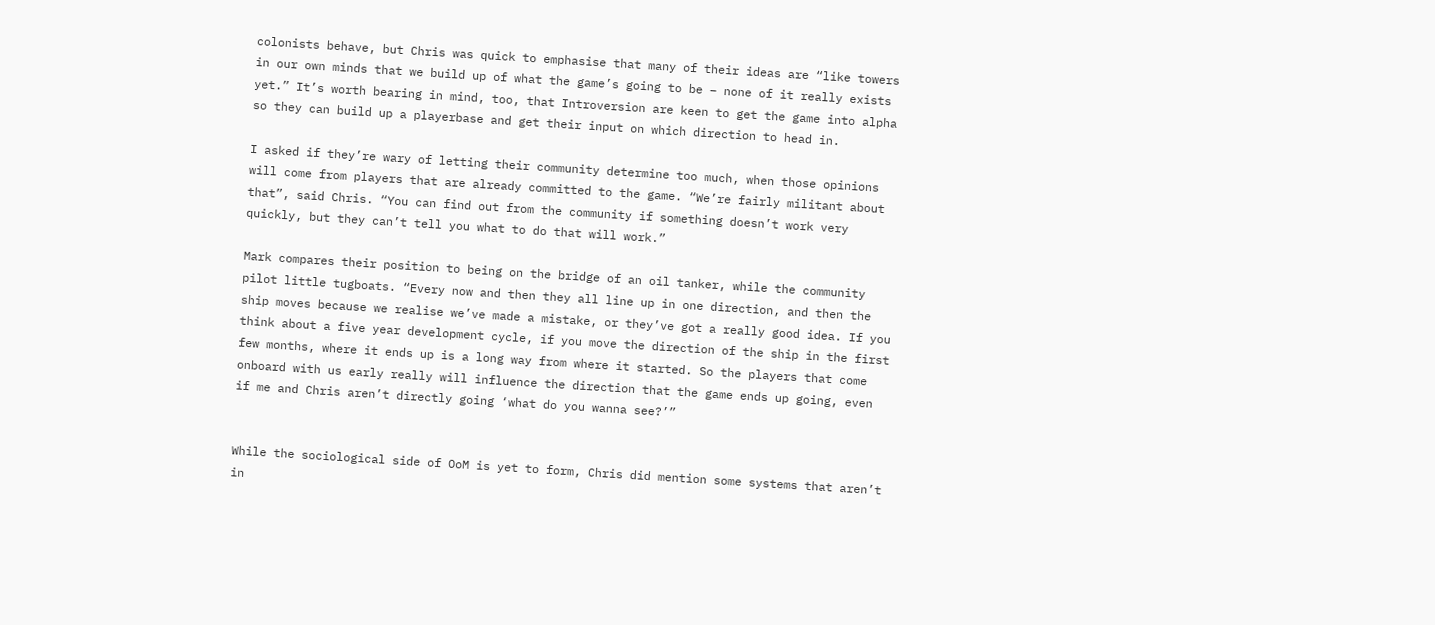colonists behave, but Chris was quick to emphasise that many of their ideas are “like towers in our own minds that we build up of what the game’s going to be – none of it really exists yet.” It’s worth bearing in mind, too, that Introversion are keen to get the game into alpha so they can build up a playerbase and get their input on which direction to head in.

I asked if they’re wary of letting their community determine too much, when those opinions will come from players that are already committed to the game. “We’re fairly militant about that”, said Chris. “You can find out from the community if something doesn’t work very quickly, but they can’t tell you what to do that will work.”

Mark compares their position to being on the bridge of an oil tanker, while the community pilot little tugboats. “Every now and then they all line up in one direction, and then the ship moves because we realise we’ve made a mistake, or they’ve got a really good idea. If you think about a five year development cycle, if you move the direction of the ship in the first few months, where it ends up is a long way from where it started. So the players that come onboard with us early really will influence the direction that the game ends up going, even if me and Chris aren’t directly going ‘what do you wanna see?’”


While the sociological side of OoM is yet to form, Chris did mention some systems that aren’t in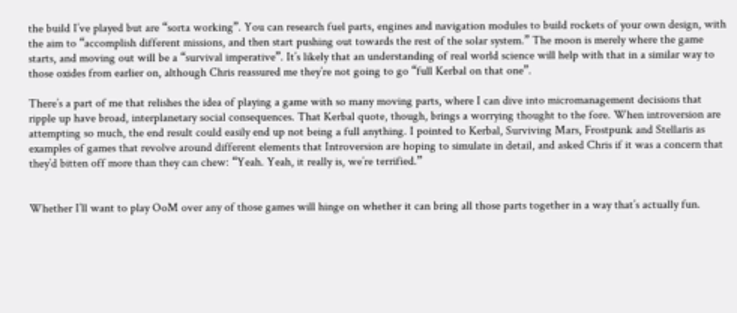the build I’ve played but are “sorta working”. You can research fuel parts, engines and navigation modules to build rockets of your own design, with the aim to “accomplish different missions, and then start pushing out towards the rest of the solar system.” The moon is merely where the game starts, and moving out will be a “survival imperative”. It’s likely that an understanding of real world science will help with that in a similar way to those oxides from earlier on, although Chris reassured me they’re not going to go “full Kerbal on that one”.

There’s a part of me that relishes the idea of playing a game with so many moving parts, where I can dive into micromanagement decisions that ripple up have broad, interplanetary social consequences. That Kerbal quote, though, brings a worrying thought to the fore. When introversion are attempting so much, the end result could easily end up not being a full anything. I pointed to Kerbal, Surviving Mars, Frostpunk and Stellaris as examples of games that revolve around different elements that Introversion are hoping to simulate in detail, and asked Chris if it was a concern that they’d bitten off more than they can chew: “Yeah. Yeah, it really is, we’re terrified.”


Whether I’ll want to play OoM over any of those games will hinge on whether it can bring all those parts together in a way that’s actually fun.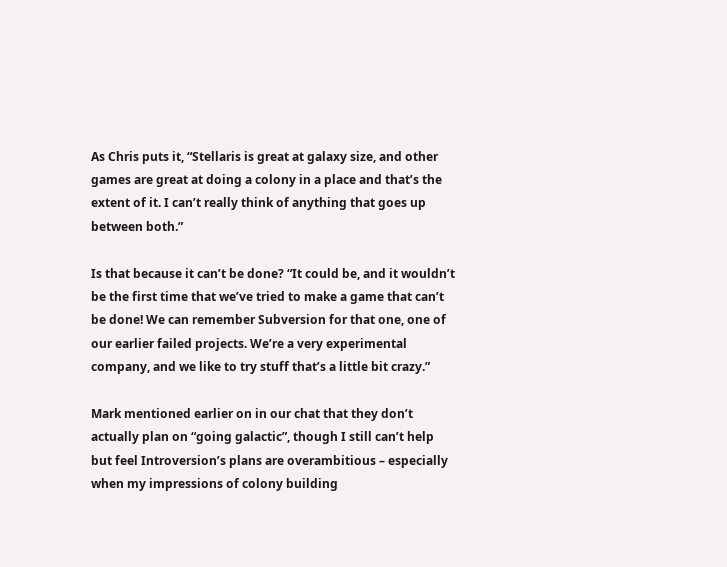As Chris puts it, “Stellaris is great at galaxy size, and other games are great at doing a colony in a place and that’s the extent of it. I can’t really think of anything that goes up between both.”

Is that because it can’t be done? “It could be, and it wouldn’t be the first time that we’ve tried to make a game that can’t be done! We can remember Subversion for that one, one of our earlier failed projects. We’re a very experimental company, and we like to try stuff that’s a little bit crazy.”

Mark mentioned earlier on in our chat that they don’t actually plan on “going galactic”, though I still can’t help but feel Introversion’s plans are overambitious – especially when my impressions of colony building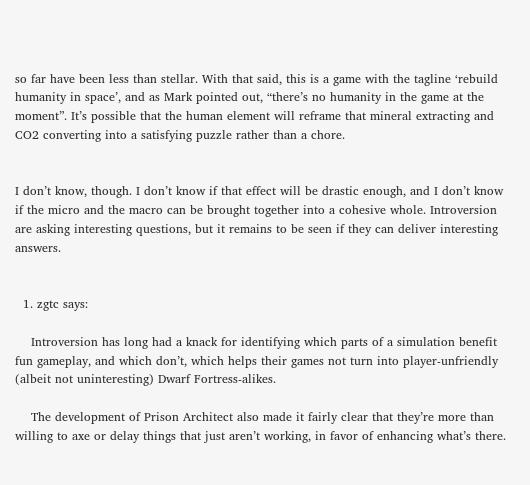so far have been less than stellar. With that said, this is a game with the tagline ‘rebuild humanity in space’, and as Mark pointed out, “there’s no humanity in the game at the moment”. It’s possible that the human element will reframe that mineral extracting and CO2 converting into a satisfying puzzle rather than a chore.


I don’t know, though. I don’t know if that effect will be drastic enough, and I don’t know if the micro and the macro can be brought together into a cohesive whole. Introversion are asking interesting questions, but it remains to be seen if they can deliver interesting answers.


  1. zgtc says:

    Introversion has long had a knack for identifying which parts of a simulation benefit fun gameplay, and which don’t, which helps their games not turn into player-unfriendly (albeit not uninteresting) Dwarf Fortress-alikes.

    The development of Prison Architect also made it fairly clear that they’re more than willing to axe or delay things that just aren’t working, in favor of enhancing what’s there.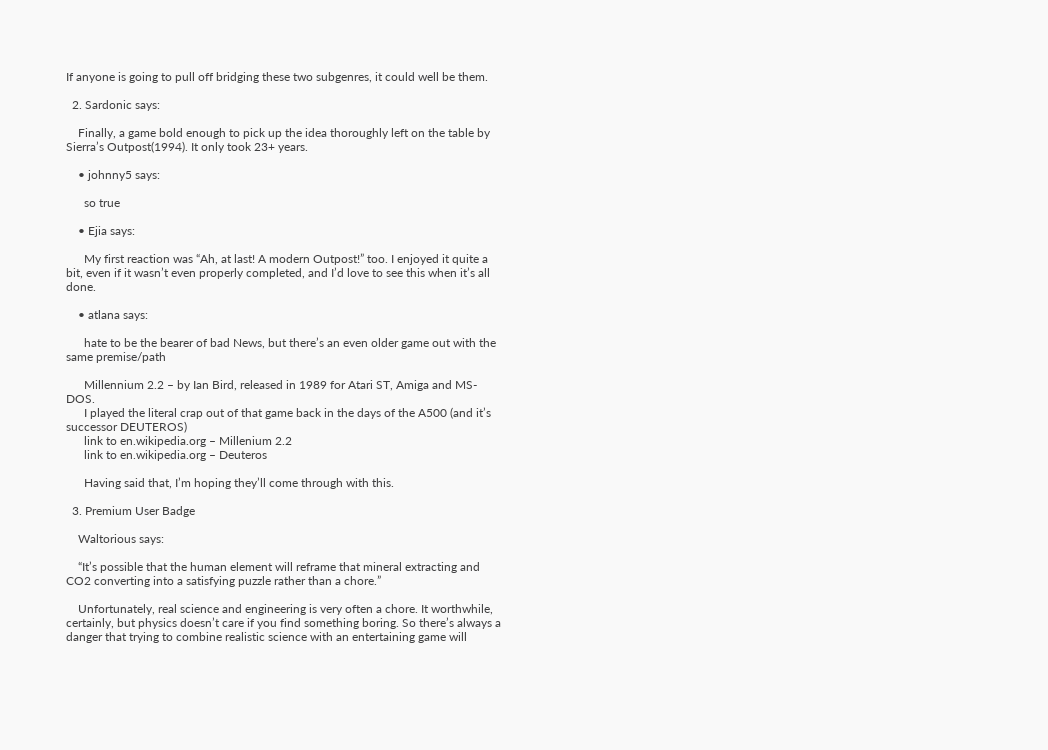If anyone is going to pull off bridging these two subgenres, it could well be them.

  2. Sardonic says:

    Finally, a game bold enough to pick up the idea thoroughly left on the table by Sierra’s Outpost(1994). It only took 23+ years.

    • johnny5 says:

      so true

    • Ejia says:

      My first reaction was “Ah, at last! A modern Outpost!” too. I enjoyed it quite a bit, even if it wasn’t even properly completed, and I’d love to see this when it’s all done.

    • atlana says:

      hate to be the bearer of bad News, but there’s an even older game out with the same premise/path

      Millennium 2.2 – by Ian Bird, released in 1989 for Atari ST, Amiga and MS-DOS.
      I played the literal crap out of that game back in the days of the A500 (and it’s successor DEUTEROS)
      link to en.wikipedia.org – Millenium 2.2
      link to en.wikipedia.org – Deuteros

      Having said that, I’m hoping they’ll come through with this.

  3. Premium User Badge

    Waltorious says:

    “It’s possible that the human element will reframe that mineral extracting and CO2 converting into a satisfying puzzle rather than a chore.”

    Unfortunately, real science and engineering is very often a chore. It worthwhile, certainly, but physics doesn’t care if you find something boring. So there’s always a danger that trying to combine realistic science with an entertaining game will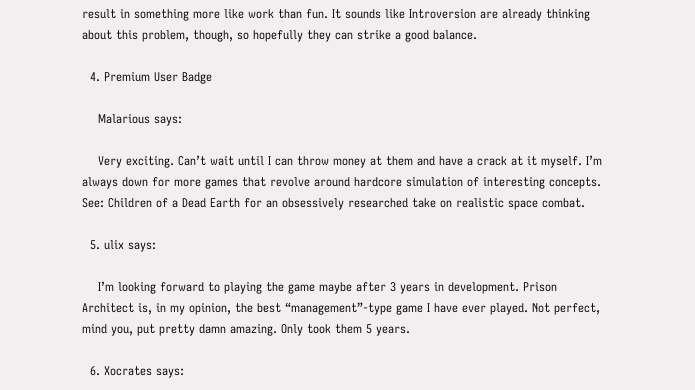result in something more like work than fun. It sounds like Introversion are already thinking about this problem, though, so hopefully they can strike a good balance.

  4. Premium User Badge

    Malarious says:

    Very exciting. Can’t wait until I can throw money at them and have a crack at it myself. I’m always down for more games that revolve around hardcore simulation of interesting concepts. See: Children of a Dead Earth for an obsessively researched take on realistic space combat.

  5. ulix says:

    I’m looking forward to playing the game maybe after 3 years in development. Prison Architect is, in my opinion, the best “management”-type game I have ever played. Not perfect, mind you, put pretty damn amazing. Only took them 5 years.

  6. Xocrates says: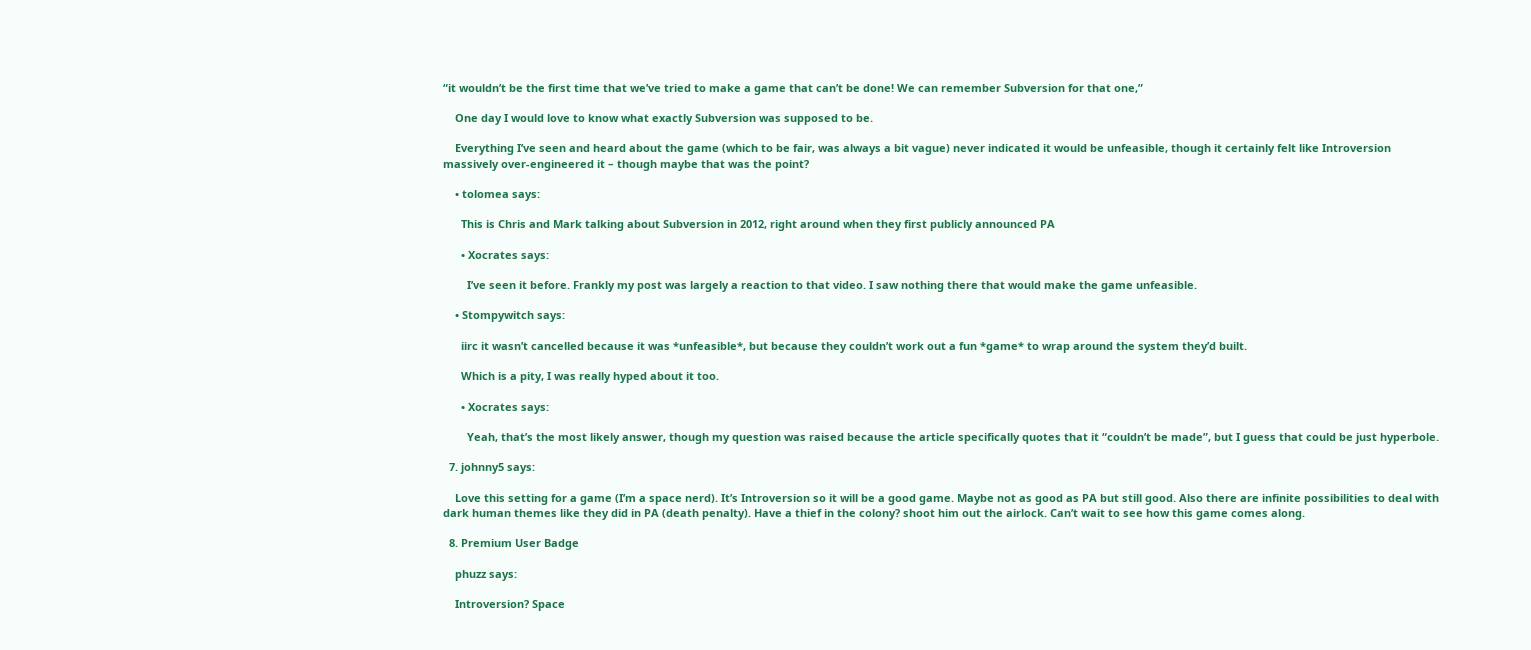“it wouldn’t be the first time that we’ve tried to make a game that can’t be done! We can remember Subversion for that one,”

    One day I would love to know what exactly Subversion was supposed to be.

    Everything I’ve seen and heard about the game (which to be fair, was always a bit vague) never indicated it would be unfeasible, though it certainly felt like Introversion massively over-engineered it – though maybe that was the point?

    • tolomea says:

      This is Chris and Mark talking about Subversion in 2012, right around when they first publicly announced PA

      • Xocrates says:

        I’ve seen it before. Frankly my post was largely a reaction to that video. I saw nothing there that would make the game unfeasible.

    • Stompywitch says:

      iirc it wasn’t cancelled because it was *unfeasible*, but because they couldn’t work out a fun *game* to wrap around the system they’d built.

      Which is a pity, I was really hyped about it too.

      • Xocrates says:

        Yeah, that’s the most likely answer, though my question was raised because the article specifically quotes that it “couldn’t be made”, but I guess that could be just hyperbole.

  7. johnny5 says:

    Love this setting for a game (I’m a space nerd). It’s Introversion so it will be a good game. Maybe not as good as PA but still good. Also there are infinite possibilities to deal with dark human themes like they did in PA (death penalty). Have a thief in the colony? shoot him out the airlock. Can’t wait to see how this game comes along.

  8. Premium User Badge

    phuzz says:

    Introversion? Space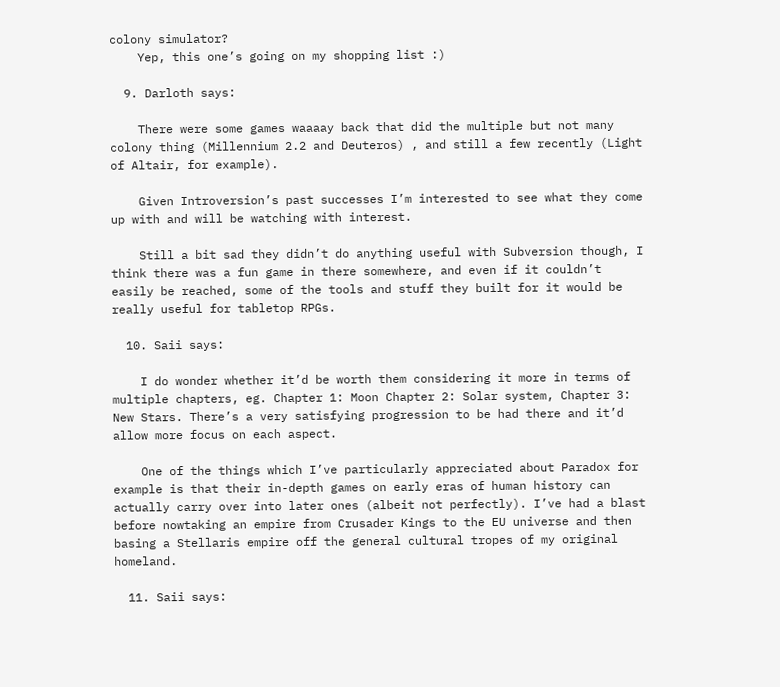colony simulator?
    Yep, this one’s going on my shopping list :)

  9. Darloth says:

    There were some games waaaay back that did the multiple but not many colony thing (Millennium 2.2 and Deuteros) , and still a few recently (Light of Altair, for example).

    Given Introversion’s past successes I’m interested to see what they come up with and will be watching with interest.

    Still a bit sad they didn’t do anything useful with Subversion though, I think there was a fun game in there somewhere, and even if it couldn’t easily be reached, some of the tools and stuff they built for it would be really useful for tabletop RPGs.

  10. Saii says:

    I do wonder whether it’d be worth them considering it more in terms of multiple chapters, eg. Chapter 1: Moon Chapter 2: Solar system, Chapter 3: New Stars. There’s a very satisfying progression to be had there and it’d allow more focus on each aspect.

    One of the things which I’ve particularly appreciated about Paradox for example is that their in-depth games on early eras of human history can actually carry over into later ones (albeit not perfectly). I’ve had a blast before nowtaking an empire from Crusader Kings to the EU universe and then basing a Stellaris empire off the general cultural tropes of my original homeland.

  11. Saii says: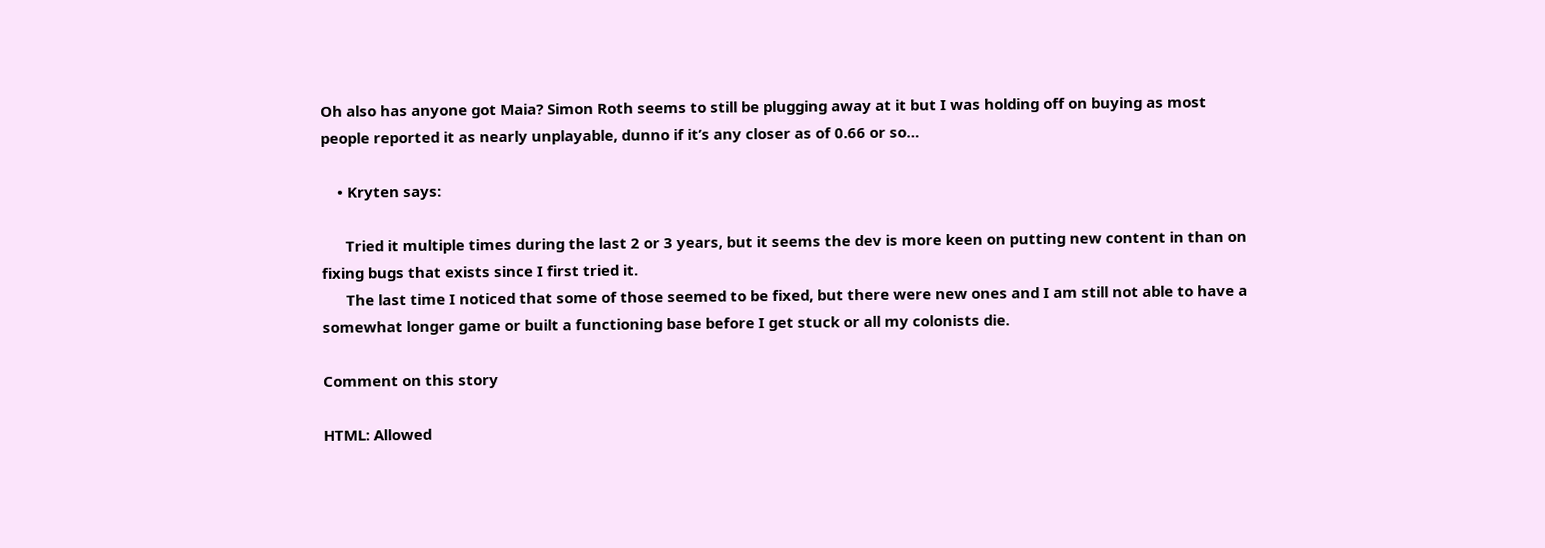Oh also has anyone got Maia? Simon Roth seems to still be plugging away at it but I was holding off on buying as most people reported it as nearly unplayable, dunno if it’s any closer as of 0.66 or so…

    • Kryten says:

      Tried it multiple times during the last 2 or 3 years, but it seems the dev is more keen on putting new content in than on fixing bugs that exists since I first tried it.
      The last time I noticed that some of those seemed to be fixed, but there were new ones and I am still not able to have a somewhat longer game or built a functioning base before I get stuck or all my colonists die.

Comment on this story

HTML: Allowed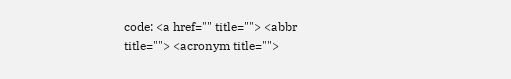code: <a href="" title=""> <abbr title=""> <acronym title="">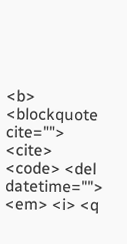<b> <blockquote cite=""> <cite> <code> <del datetime=""> <em> <i> <q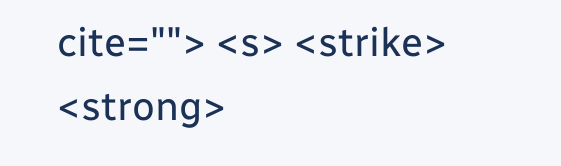cite=""> <s> <strike> <strong>